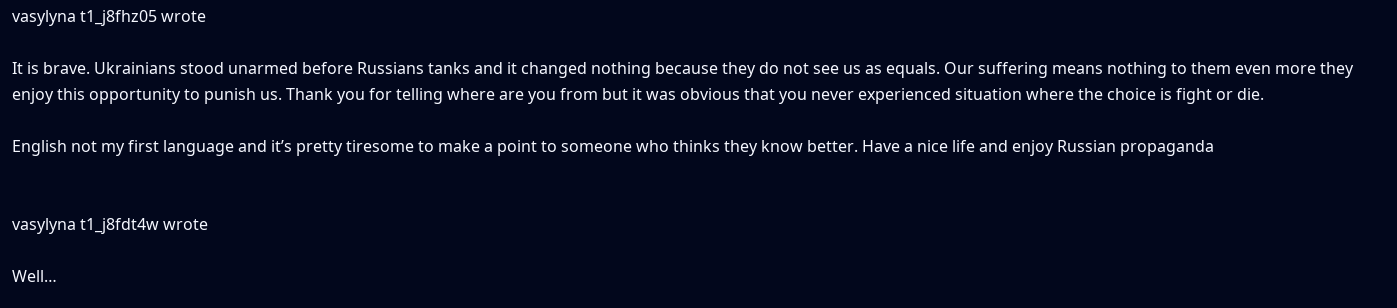vasylyna t1_j8fhz05 wrote

It is brave. Ukrainians stood unarmed before Russians tanks and it changed nothing because they do not see us as equals. Our suffering means nothing to them even more they enjoy this opportunity to punish us. Thank you for telling where are you from but it was obvious that you never experienced situation where the choice is fight or die.

English not my first language and it’s pretty tiresome to make a point to someone who thinks they know better. Have a nice life and enjoy Russian propaganda


vasylyna t1_j8fdt4w wrote

Well…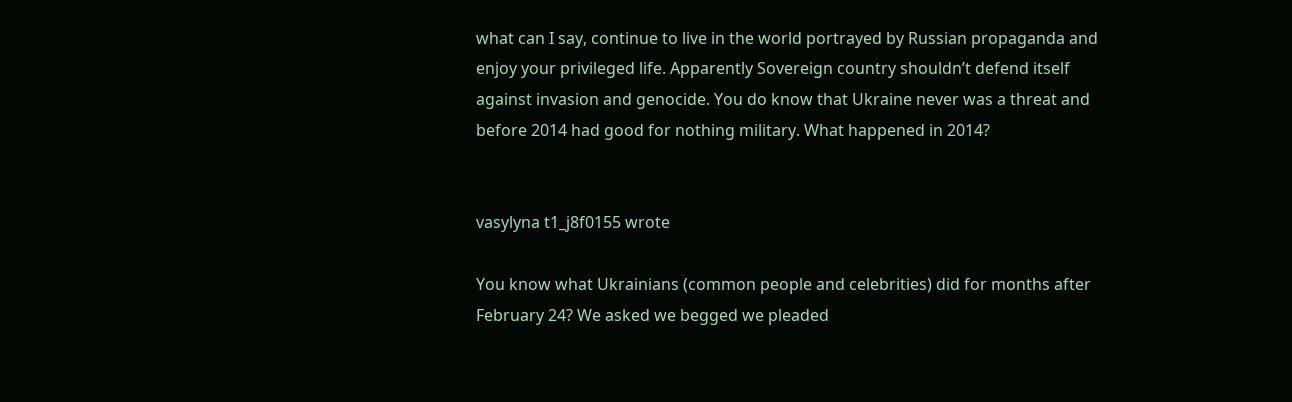what can I say, continue to live in the world portrayed by Russian propaganda and enjoy your privileged life. Apparently Sovereign country shouldn’t defend itself against invasion and genocide. You do know that Ukraine never was a threat and before 2014 had good for nothing military. What happened in 2014?


vasylyna t1_j8f0155 wrote

You know what Ukrainians (common people and celebrities) did for months after February 24? We asked we begged we pleaded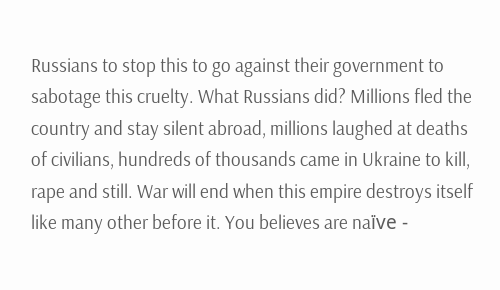Russians to stop this to go against their government to sabotage this cruelty. What Russians did? Millions fled the country and stay silent abroad, millions laughed at deaths of civilians, hundreds of thousands came in Ukraine to kill, rape and still. War will end when this empire destroys itself like many other before it. You believes are naїve -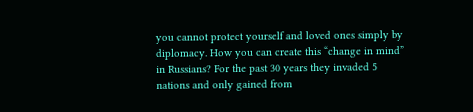you cannot protect yourself and loved ones simply by diplomacy. How you can create this “change in mind” in Russians? For the past 30 years they invaded 5 nations and only gained from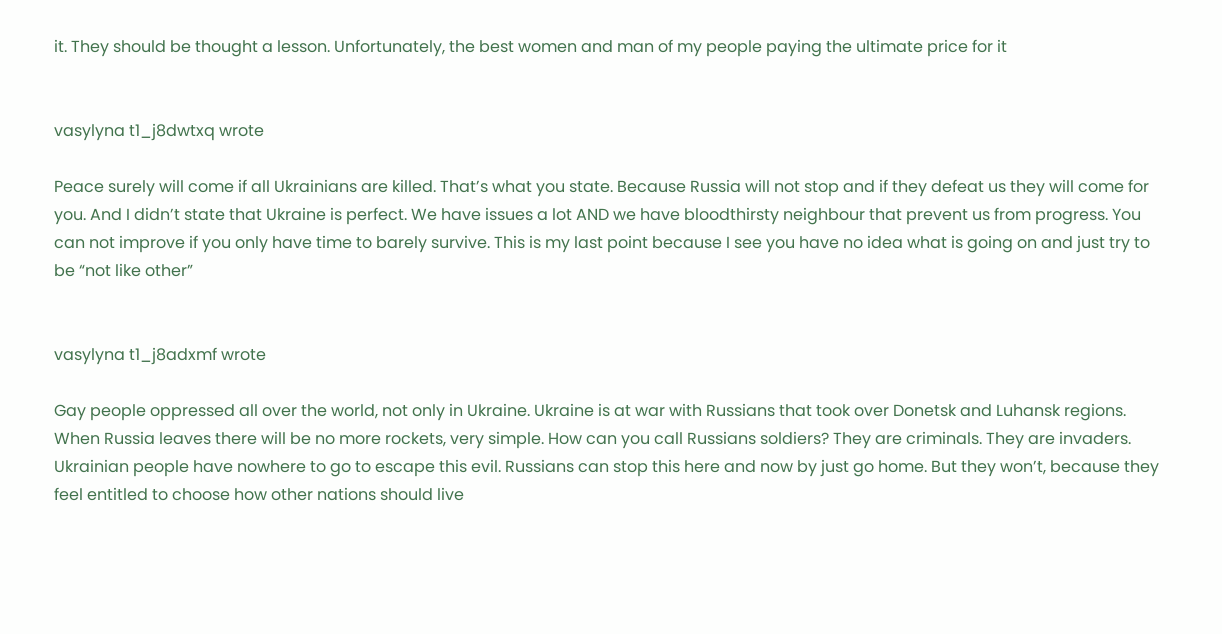it. They should be thought a lesson. Unfortunately, the best women and man of my people paying the ultimate price for it


vasylyna t1_j8dwtxq wrote

Peace surely will come if all Ukrainians are killed. That’s what you state. Because Russia will not stop and if they defeat us they will come for you. And I didn’t state that Ukraine is perfect. We have issues a lot AND we have bloodthirsty neighbour that prevent us from progress. You can not improve if you only have time to barely survive. This is my last point because I see you have no idea what is going on and just try to be “not like other”


vasylyna t1_j8adxmf wrote

Gay people oppressed all over the world, not only in Ukraine. Ukraine is at war with Russians that took over Donetsk and Luhansk regions. When Russia leaves there will be no more rockets, very simple. How can you call Russians soldiers? They are criminals. They are invaders. Ukrainian people have nowhere to go to escape this evil. Russians can stop this here and now by just go home. But they won’t, because they feel entitled to choose how other nations should live